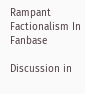Rampant Factionalism In Fanbase

Discussion in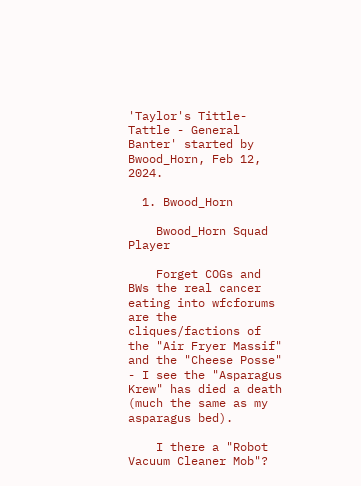'Taylor's Tittle-Tattle - General Banter' started by Bwood_Horn, Feb 12, 2024.

  1. Bwood_Horn

    Bwood_Horn Squad Player

    Forget COGs and BWs the real cancer eating into wfcforums are the cliques/factions of the "Air Fryer Massif" and the "Cheese Posse" - I see the "Asparagus Krew" has died a death (much the same as my asparagus bed).

    I there a "Robot Vacuum Cleaner Mob"?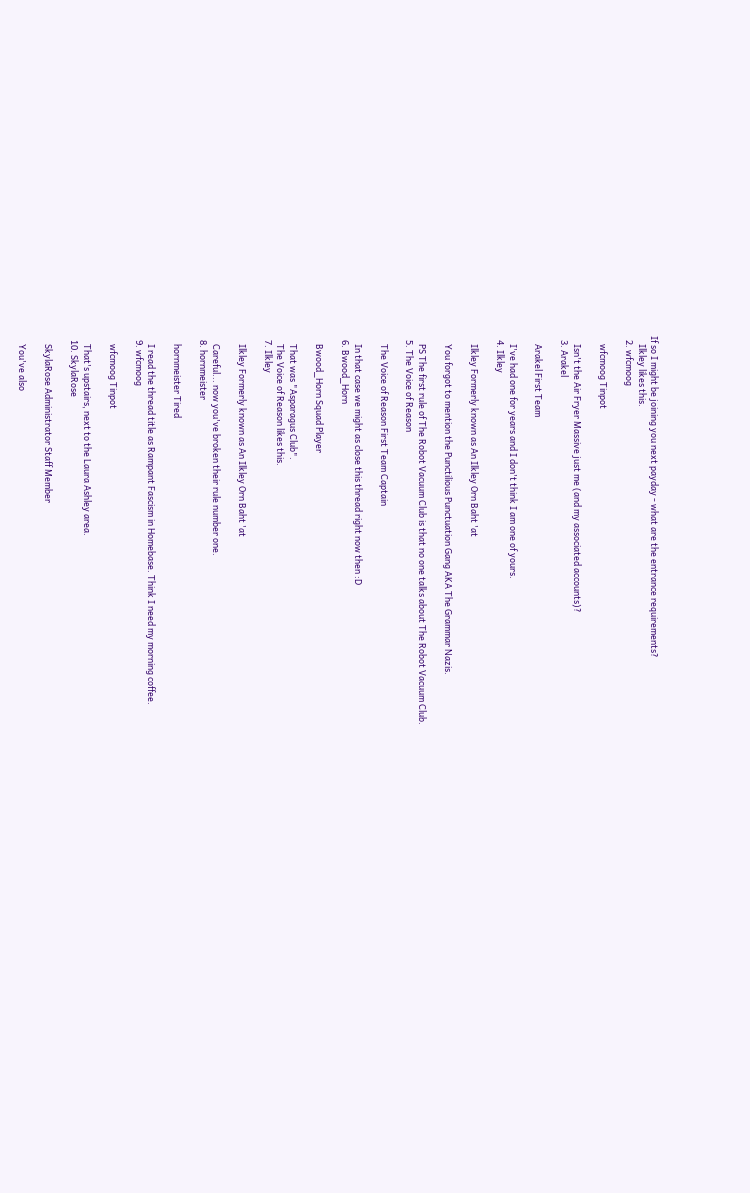If so I might be joining you next payday - what are the entrance requirements?
    Ilkley likes this.
  2. wfcmoog

    wfcmoog Tinpot

    Isn't the Air Fryer Massive just me (and my associated accounts)?
  3. Arakel

    Arakel First Team

    I've had one for years and I don't think I am one of yours.
  4. Ilkley

    Ilkley Formerly known as An Ilkley Orn Baht 'at

    You forgot to mention the Punctilious Punctuation Gang AKA The Grammar Nazis.

    PS The first rule of The Robot Vacuum Club is that no one talks about The Robot Vacuum Club.
  5. The Voice of Reason

    The Voice of Reason First Team Captain

    In that case we might as close this thread right now then :D
  6. Bwood_Horn

    Bwood_Horn Squad Player

    That was "Asparagus Club".
    The Voice of Reason likes this.
  7. Ilkley

    Ilkley Formerly known as An Ilkley Orn Baht 'at

    Careful... now you've broken their rule number one.
  8. hornmeister

    hornmeister Tired

    I read the thread title as Rampant Fascism in Homebase. Think I need my morning coffee.
  9. wfcmoog

    wfcmoog Tinpot

    That's upstairs, next to the Laura Ashley area.
  10. SkylaRose

    SkylaRose Administrator Staff Member

    You've also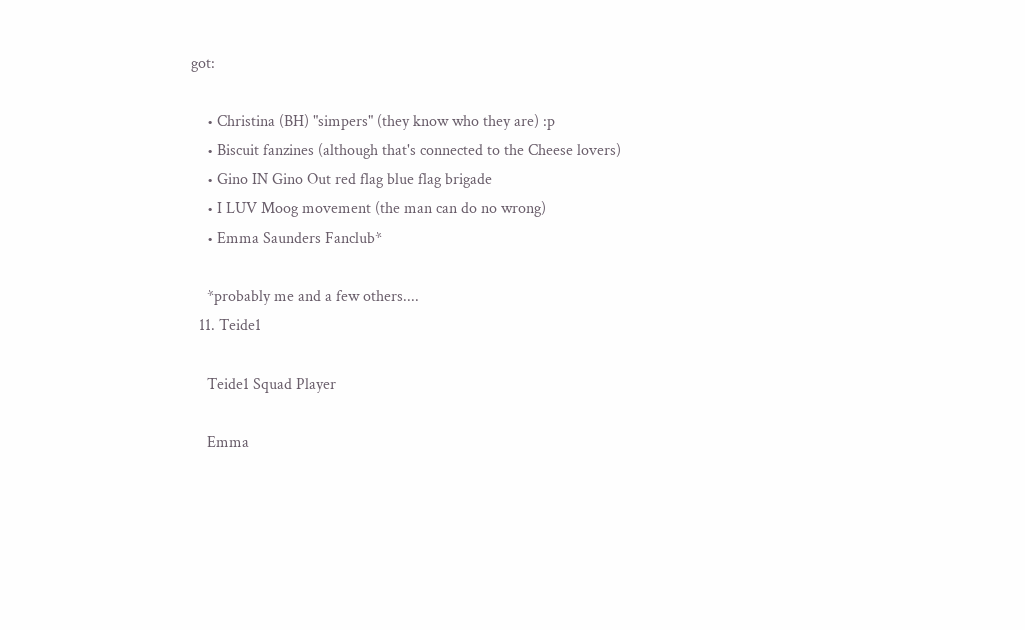got:

    • Christina (BH) "simpers" (they know who they are) :p
    • Biscuit fanzines (although that's connected to the Cheese lovers)
    • Gino IN Gino Out red flag blue flag brigade
    • I LUV Moog movement (the man can do no wrong)
    • Emma Saunders Fanclub*

    *probably me and a few others....
  11. Teide1

    Teide1 Squad Player

    Emma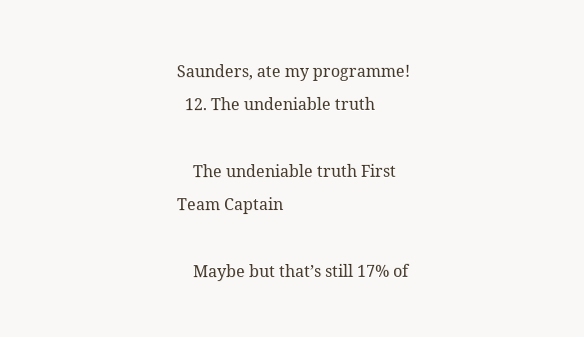Saunders, ate my programme!
  12. The undeniable truth

    The undeniable truth First Team Captain

    Maybe but that’s still 17% of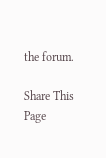the forum.

Share This Page